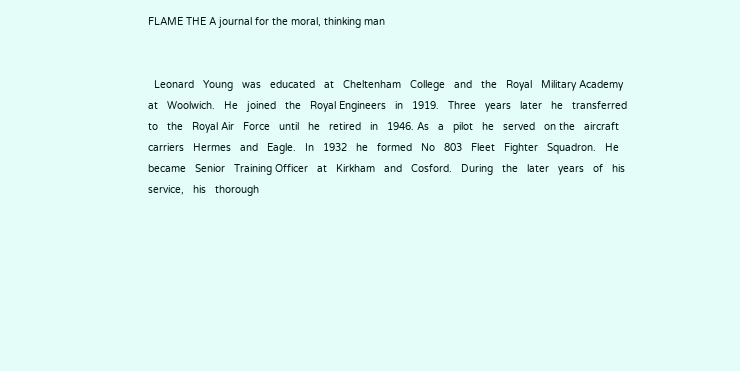FLAME THE A journal for the moral, thinking man


  Leonard   Young   was   educated   at   Cheltenham   College   and   the   Royal   Military Academy   at   Woolwich.   He   joined   the   Royal Engineers   in   1919.   Three   years   later   he   transferred   to   the   Royal Air   Force   until   he   retired   in   1946. As   a   pilot   he   served   on the   aircraft   carriers   Hermes   and   Eagle.   In   1932   he   formed   No   803   Fleet   Fighter   Squadron.   He   became   Senior   Training Officer   at   Kirkham   and   Cosford.   During   the   later   years   of   his   service,   his   thorough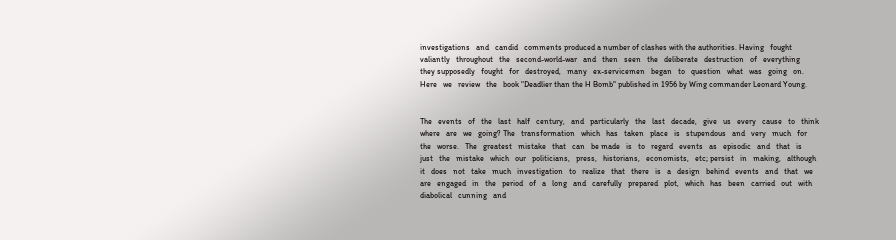investigations   and   candid   comments produced a number of clashes with the authorities. Having   fought   valiantly   throughout   the   second-world-war   and   then   seen   the   deliberate   destruction   of   everything   they supposedly   fought   for   destroyed,   many   ex-servicemen   began   to   question   what   was   going   on.   Here   we   review   the   book "Deadlier than the H Bomb" published in 1956 by Wing commander Leonard Young.


The   events   of   the   last   half   century,   and   particularly   the   last   decade,   give   us   every   cause   to   think   where   are   we   going? The   transformation   which   has   taken   place   is   stupendous   and   very   much   for   the   worse.   The   greatest   mistake   that   can   be made   is   to   regard   events   as   episodic   and   that   is   just   the   mistake   which   our   politicians,   press,   historians,   economists,   etc; persist   in   making,   although   it   does   not   take   much   investigation   to   realize   that   there   is   a   design   behind   events   and   that   we are   engaged   in   the   period   of   a   long   and   carefully   prepared   plot,   which   has   been   carried   out   with   diabolical   cunning   and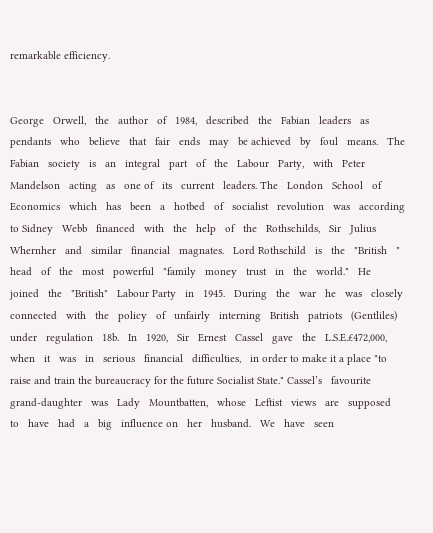remarkable efficiency.


George   Orwell,   the   author   of   1984,   described   the   Fabian   leaders   as   pendants   who   believe   that   fair   ends   may   be achieved   by   foul   means.   The   Fabian   society   is   an   integral   part   of   the   Labour   Party,   with   Peter   Mandelson   acting   as   one of   its   current   leaders. The   London   School   of   Economics   which   has   been   a   hotbed   of   socialist   revolution   was   according   to Sidney   Webb   financed   with   the   help   of   the   Rothschilds,   Sir   Julius   Whernher   and   similar   financial   magnates.   Lord Rothschild   is   the   "British   "   head   of   the   most   powerful   "family   money   trust   in   the   world."   He   joined   the   "British"   Labour Party   in   1945.   During   the   war   he   was   closely   connected   with   the   policy   of   unfairly   interning   British   patriots   (Gentliles) under   regulation   18b.   In   1920,   Sir   Ernest   Cassel   gave   the   L.S.E.£472,000,   when   it   was   in   serious   financial   difficulties,   in order to make it a place "to raise and train the bureaucracy for the future Socialist State." Cassel’s   favourite   grand-daughter   was   Lady   Mountbatten,   whose   Leftist   views   are   supposed   to   have   had   a   big   influence on   her   husband.   We   have   seen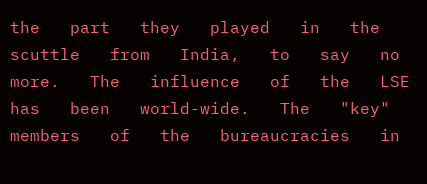the   part   they   played   in   the   scuttle   from   India,   to   say   no   more.   The   influence   of   the   LSE has   been   world-wide.   The   "key"   members   of   the   bureaucracies   in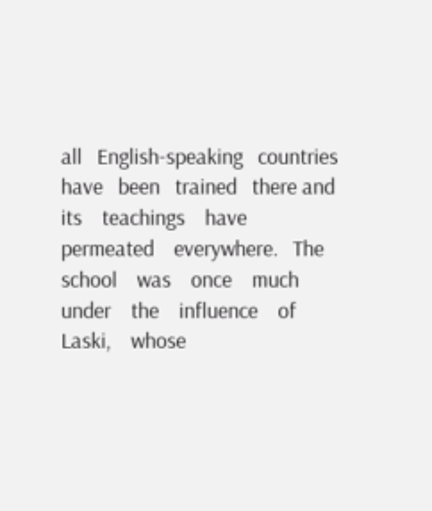all   English-speaking   countries   have   been   trained   there and    its    teachings    have    permeated    everywhere.   The    school    was    once    much    under    the    influence    of    Laski,    whose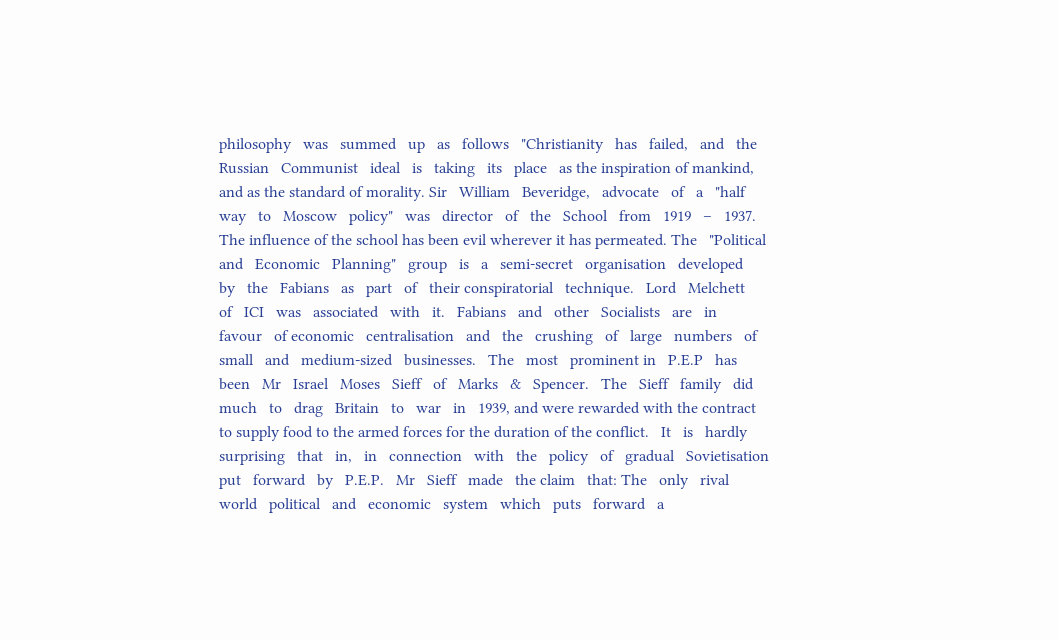philosophy   was   summed   up   as   follows   "Christianity   has   failed,   and   the   Russian   Communist   ideal   is   taking   its   place   as the inspiration of mankind, and as the standard of morality. Sir   William   Beveridge,   advocate   of   a   "half   way   to   Moscow   policy"   was   director   of   the   School   from   1919   –   1937.   The influence of the school has been evil wherever it has permeated. The   "Political   and   Economic   Planning"   group   is   a   semi-secret   organisation   developed   by   the   Fabians   as   part   of   their conspiratorial   technique.   Lord   Melchett   of   ICI   was   associated   with   it.   Fabians   and   other   Socialists   are   in   favour   of economic   centralisation   and   the   crushing   of   large   numbers   of   small   and   medium-sized   businesses.   The   most   prominent in   P.E.P   has   been   Mr   Israel   Moses   Sieff   of   Marks   &   Spencer.   The   Sieff   family   did   much   to   drag   Britain   to   war   in   1939, and were rewarded with the contract to supply food to the armed forces for the duration of the conflict.   It   is   hardly   surprising   that   in,   in   connection   with   the   policy   of   gradual   Sovietisation   put   forward   by   P.E.P.   Mr   Sieff   made   the claim   that: The   only   rival   world   political   and   economic   system   which   puts   forward   a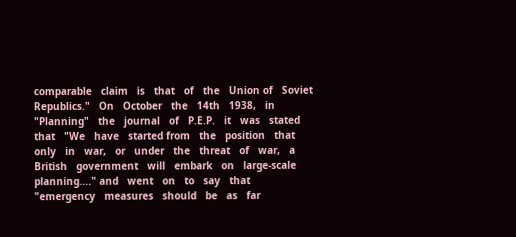comparable   claim   is   that   of   the   Union of   Soviet   Republics."   On   October   the   14th   1938,   in   "Planning"   the   journal   of   P.E.P.   it   was   stated   that   "We   have   started from   the   position   that   only   in   war,   or   under   the   threat   of   war,   a   British   government   will   embark   on   large-scale   planning...." and   went   on   to   say   that   "emergency   measures   should   be   as   far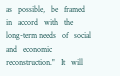as   possible,   be   framed   in   accord   with   the   long-term needs   of   social   and   economic   reconstruction."   It   will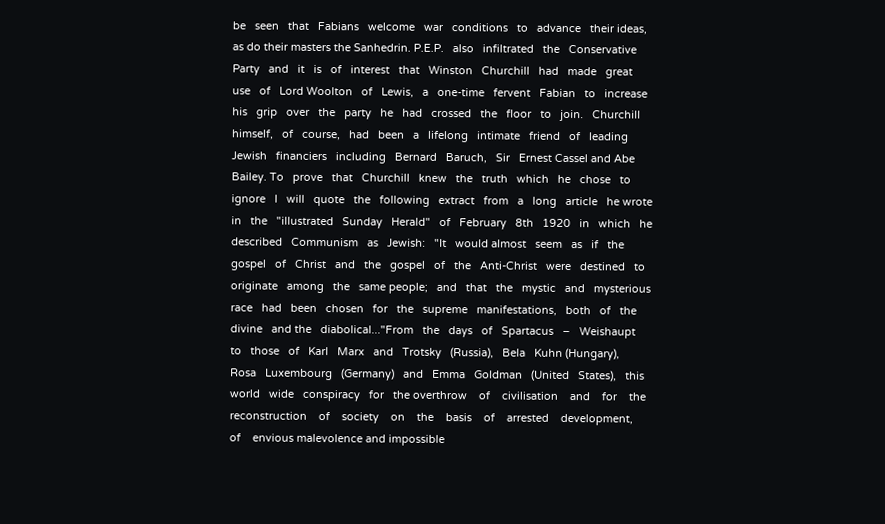be   seen   that   Fabians   welcome   war   conditions   to   advance   their ideas, as do their masters the Sanhedrin. P.E.P.   also   infiltrated   the   Conservative   Party   and   it   is   of   interest   that   Winston   Churchill   had   made   great   use   of   Lord Woolton   of   Lewis,   a   one-time   fervent   Fabian   to   increase   his   grip   over   the   party   he   had   crossed   the   floor   to   join.   Churchill himself,   of   course,   had   been   a   lifelong   intimate   friend   of   leading   Jewish   financiers   including   Bernard   Baruch,   Sir   Ernest Cassel and Abe Bailey. To   prove   that   Churchill   knew   the   truth   which   he   chose   to   ignore   I   will   quote   the   following   extract   from   a   long   article   he wrote   in   the   "illustrated   Sunday   Herald"   of   February   8th   1920   in   which   he   described   Communism   as   Jewish:   "It   would almost   seem   as   if   the   gospel   of   Christ   and   the   gospel   of   the   Anti-Christ   were   destined   to   originate   among   the   same people;   and   that   the   mystic   and   mysterious   race   had   been   chosen   for   the   supreme   manifestations,   both   of   the   divine   and the   diabolical..."From   the   days   of   Spartacus   –   Weishaupt   to   those   of   Karl   Marx   and   Trotsky   (Russia),   Bela   Kuhn (Hungary),   Rosa   Luxembourg   (Germany)   and   Emma   Goldman   (United   States),   this   world   wide   conspiracy   for   the overthrow    of    civilisation    and    for    the    reconstruction    of    society    on    the    basis    of    arrested    development,    of    envious malevolence and impossible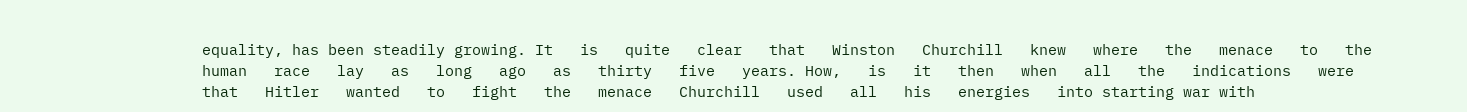equality, has been steadily growing. It   is   quite   clear   that   Winston   Churchill   knew   where   the   menace   to   the   human   race   lay   as   long   ago   as   thirty   five   years. How,   is   it   then   when   all   the   indications   were   that   Hitler   wanted   to   fight   the   menace   Churchill   used   all   his   energies   into starting war with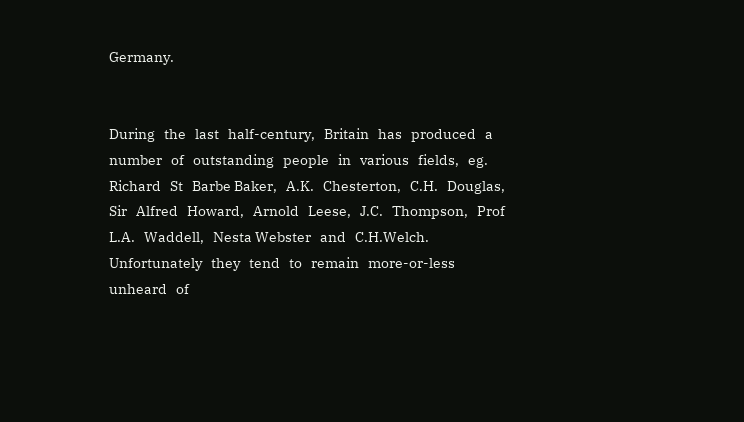Germany.


During   the   last   half-century,   Britain   has   produced   a   number   of   outstanding   people   in   various   fields,   eg.   Richard   St   Barbe Baker,   A.K.   Chesterton,   C.H.   Douglas,   Sir   Alfred   Howard,   Arnold   Leese,   J.C.   Thompson,   Prof   L.A.   Waddell,   Nesta Webster   and   C.H.Welch.   Unfortunately   they   tend   to   remain   more-or-less   unheard   of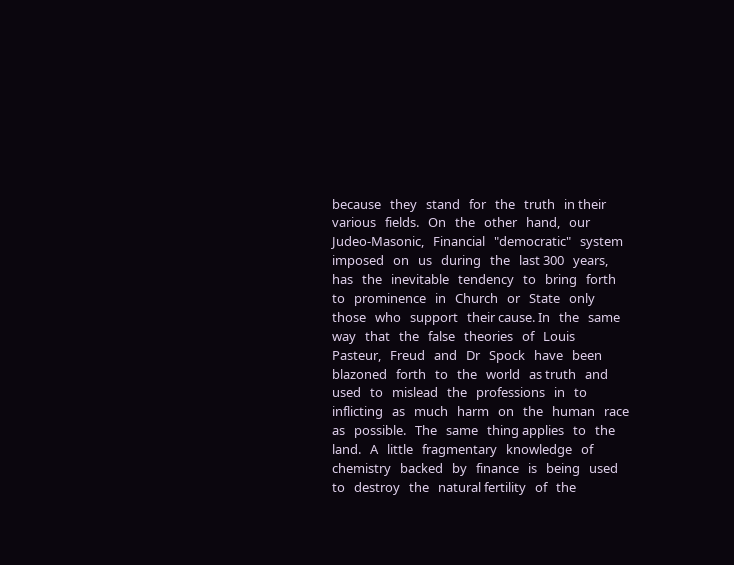because   they   stand   for   the   truth   in their   various   fields.   On   the   other   hand,   our   Judeo-Masonic,   Financial   "democratic"   system   imposed   on   us   during   the   last 300   years,   has   the   inevitable   tendency   to   bring   forth   to   prominence   in   Church   or   State   only   those   who   support   their cause. In   the   same   way   that   the   false   theories   of   Louis   Pasteur,   Freud   and   Dr   Spock   have   been   blazoned   forth   to   the   world   as truth   and   used   to   mislead   the   professions   in   to   inflicting   as   much   harm   on   the   human   race   as   possible.   The   same   thing applies   to   the   land.   A   little   fragmentary   knowledge   of   chemistry   backed   by   finance   is   being   used   to   destroy   the   natural fertility   of   the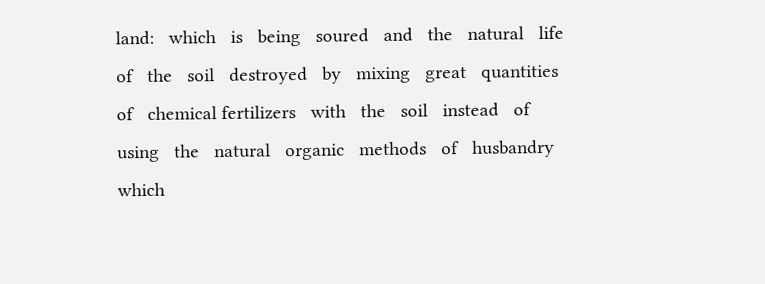land:   which   is   being   soured   and   the   natural   life   of   the   soil   destroyed   by   mixing   great   quantities   of   chemical fertilizers   with   the   soil   instead   of   using   the   natural   organic   methods   of   husbandry   which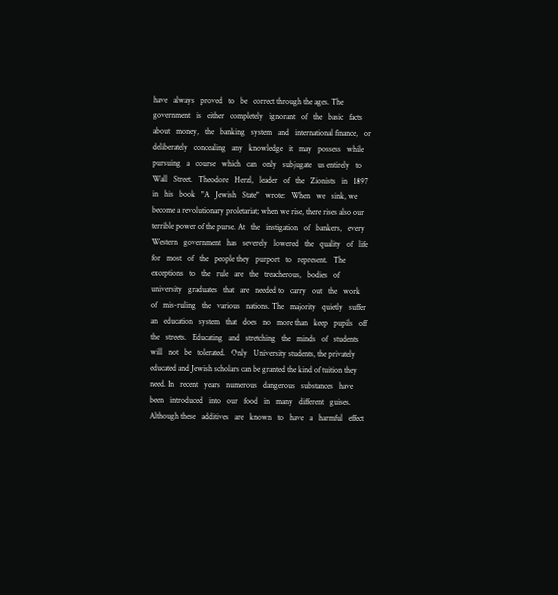have   always   proved   to   be   correct through the ages. The   government   is   either   completely   ignorant   of   the   basic   facts   about   money,   the   banking   system   and   international finance,   or   deliberately   concealing   any   knowledge   it   may   possess   while   pursuing   a   course   which   can   only   subjugate   us entirely   to   Wall   Street.   Theodore   Herzl,   leader   of   the   Zionists   in   1897   in   his   book   "A   Jewish   State"   wrote:   When   we   sink, we become a revolutionary proletariat; when we rise, there rises also our terrible power of the purse. At   the   instigation   of   bankers,   every   Western   government   has   severely   lowered   the   quality   of   life   for   most   of   the   people they   purport   to   represent.   The   exceptions   to   the   rule   are   the   treacherous,   bodies   of   university   graduates   that   are   needed to   carry   out   the   work   of   mis-ruling   the   various   nations. The   majority   quietly   suffer   an   education   system   that   does   no   more than   keep   pupils   off   the   streets.   Educating   and   stretching   the   minds   of   students   will   not   be   tolerated.   Only   University students, the privately educated and Jewish scholars can be granted the kind of tuition they need. In   recent   years   numerous   dangerous   substances   have   been   introduced   into   our   food   in   many   different   guises. Although these   additives   are   known   to   have   a   harmful   effect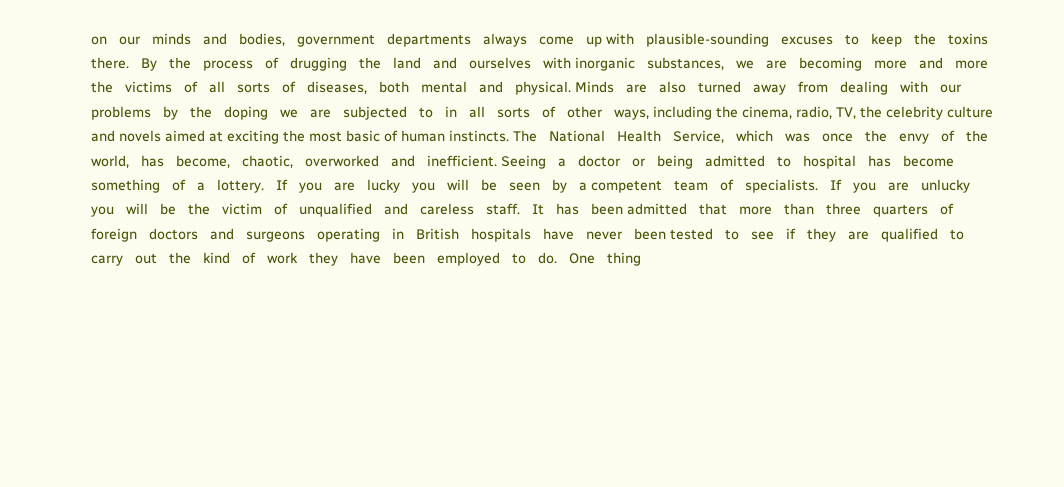on   our   minds   and   bodies,   government   departments   always   come   up with   plausible-sounding   excuses   to   keep   the   toxins   there.   By   the   process   of   drugging   the   land   and   ourselves   with inorganic   substances,   we   are   becoming   more   and   more   the   victims   of   all   sorts   of   diseases,   both   mental   and   physical. Minds   are   also   turned   away   from   dealing   with   our   problems   by   the   doping   we   are   subjected   to   in   all   sorts   of   other   ways, including the cinema, radio, TV, the celebrity culture and novels aimed at exciting the most basic of human instincts. The   National   Health   Service,   which   was   once   the   envy   of   the   world,   has   become,   chaotic,   overworked   and   inefficient. Seeing   a   doctor   or   being   admitted   to   hospital   has   become   something   of   a   lottery.   If   you   are   lucky   you   will   be   seen   by   a competent   team   of   specialists.   If   you   are   unlucky   you   will   be   the   victim   of   unqualified   and   careless   staff.   It   has   been admitted   that   more   than   three   quarters   of   foreign   doctors   and   surgeons   operating   in   British   hospitals   have   never   been tested   to   see   if   they   are   qualified   to   carry   out   the   kind   of   work   they   have   been   employed   to   do.   One   thing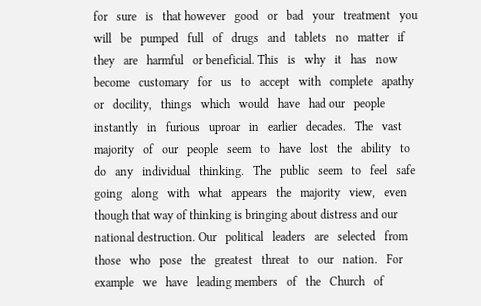for   sure   is   that however   good   or   bad   your   treatment   you   will   be   pumped   full   of   drugs   and   tablets   no   matter   if   they   are   harmful   or beneficial. This   is   why   it   has   now   become   customary   for   us   to   accept   with   complete   apathy   or   docility,   things   which   would   have   had our   people   instantly   in   furious   uproar   in   earlier   decades.   The   vast   majority   of   our   people   seem   to   have   lost   the   ability   to do   any   individual   thinking.   The   public   seem   to   feel   safe   going   along   with   what   appears   the   majority   view,   even   though that way of thinking is bringing about distress and our national destruction. Our   political   leaders   are   selected   from   those   who   pose   the   greatest   threat   to   our   nation.   For   example   we   have   leading members   of   the   Church   of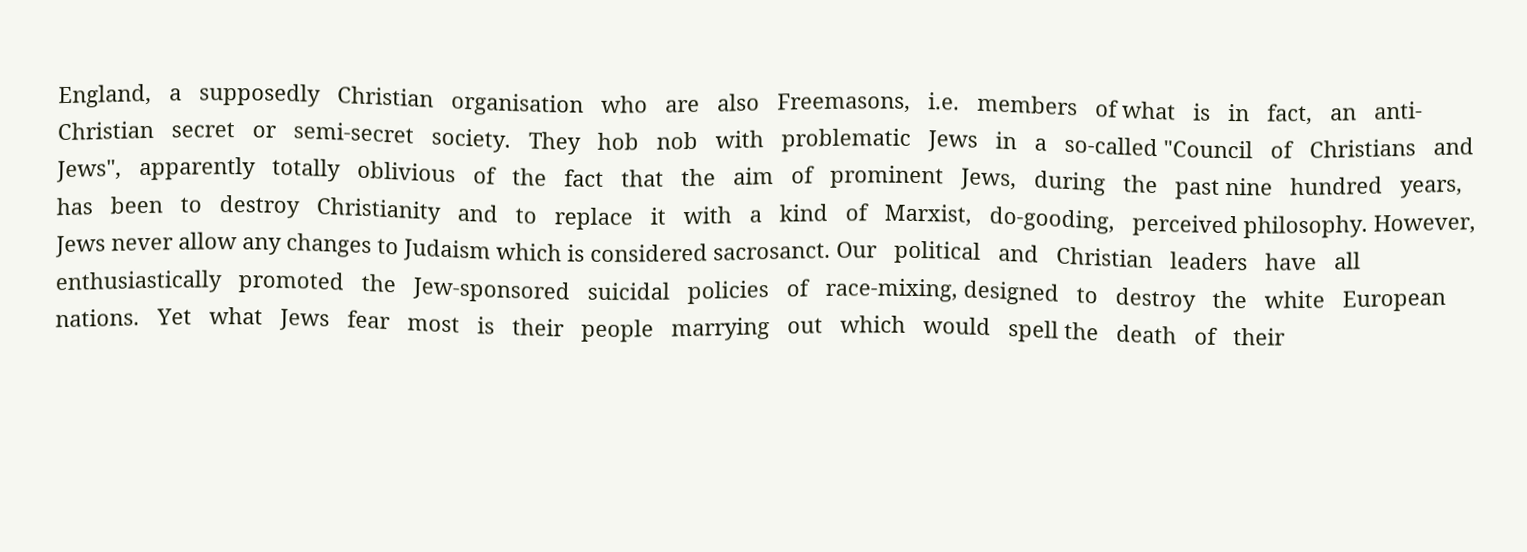England,   a   supposedly   Christian   organisation   who   are   also   Freemasons,   i.e.   members   of what   is   in   fact,   an   anti-Christian   secret   or   semi-secret   society.   They   hob   nob   with   problematic   Jews   in   a   so-called "Council   of   Christians   and   Jews",   apparently   totally   oblivious   of   the   fact   that   the   aim   of   prominent   Jews,   during   the   past nine   hundred   years,   has   been   to   destroy   Christianity   and   to   replace   it   with   a   kind   of   Marxist,   do-gooding,   perceived philosophy. However, Jews never allow any changes to Judaism which is considered sacrosanct. Our   political   and   Christian   leaders   have   all   enthusiastically   promoted   the   Jew-sponsored   suicidal   policies   of   race-mixing, designed   to   destroy   the   white   European   nations.   Yet   what   Jews   fear   most   is   their   people   marrying   out   which   would   spell the   death   of   their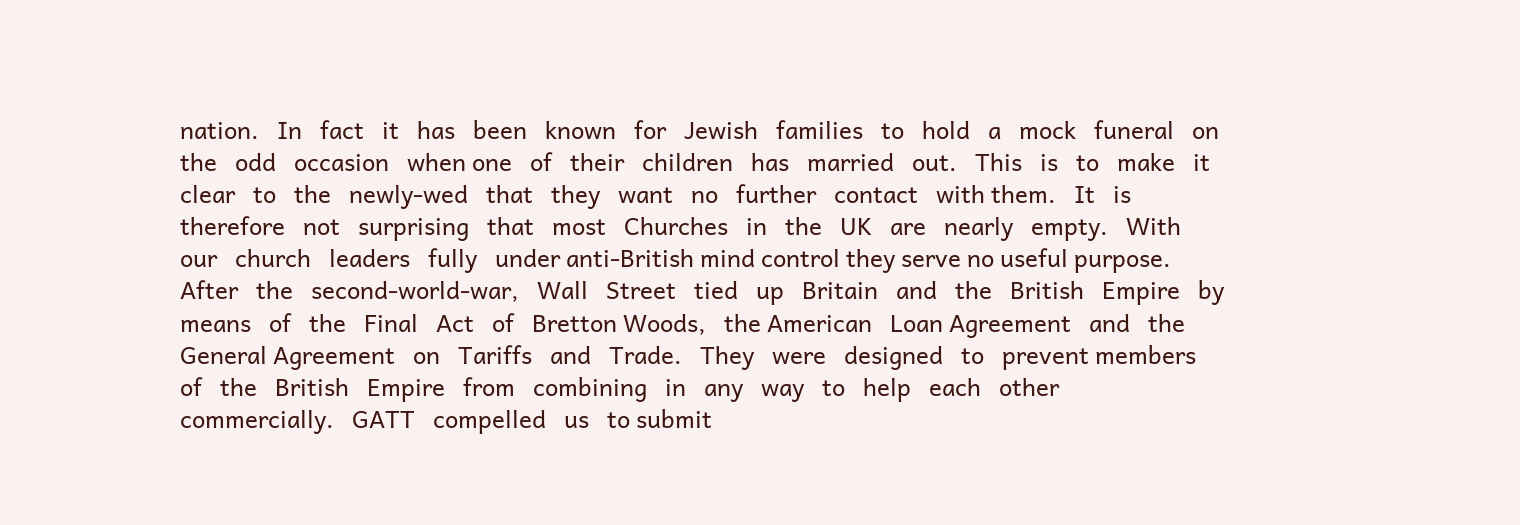nation.   In   fact   it   has   been   known   for   Jewish   families   to   hold   a   mock   funeral   on   the   odd   occasion   when one   of   their   children   has   married   out.   This   is   to   make   it   clear   to   the   newly-wed   that   they   want   no   further   contact   with them.   It   is   therefore   not   surprising   that   most   Churches   in   the   UK   are   nearly   empty.   With   our   church   leaders   fully   under anti-British mind control they serve no useful purpose. After   the   second-world-war,   Wall   Street   tied   up   Britain   and   the   British   Empire   by   means   of   the   Final   Act   of   Bretton Woods,   the American   Loan Agreement   and   the   General Agreement   on   Tariffs   and   Trade.   They   were   designed   to   prevent members   of   the   British   Empire   from   combining   in   any   way   to   help   each   other   commercially.   GATT   compelled   us   to submit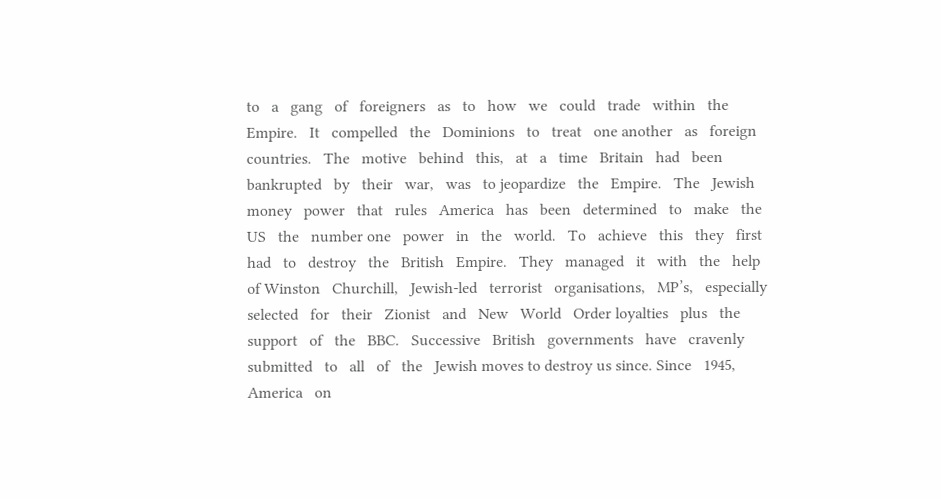to   a   gang   of   foreigners   as   to   how   we   could   trade   within   the   Empire.   It   compelled   the   Dominions   to   treat   one another   as   foreign   countries.   The   motive   behind   this,   at   a   time   Britain   had   been   bankrupted   by   their   war,   was   to jeopardize   the   Empire.   The   Jewish   money   power   that   rules   America   has   been   determined   to   make   the   US   the   number one   power   in   the   world.   To   achieve   this   they   first   had   to   destroy   the   British   Empire.   They   managed   it   with   the   help   of Winston   Churchill,   Jewish-led   terrorist   organisations,   MP’s,   especially   selected   for   their   Zionist   and   New   World   Order loyalties   plus   the   support   of   the   BBC.   Successive   British   governments   have   cravenly   submitted   to   all   of   the   Jewish moves to destroy us since. Since   1945,   America   on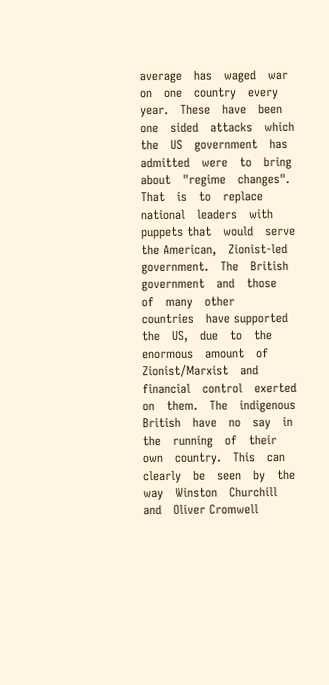average   has   waged   war   on   one   country   every   year.   These   have   been   one   sided   attacks   which the   US   government   has   admitted   were   to   bring   about   "regime   changes".   That   is   to   replace   national   leaders   with   puppets that   would   serve   the American,   Zionist-led   government.   The   British   government   and   those   of   many   other   countries   have supported   the   US,   due   to   the   enormous   amount   of   Zionist/Marxist   and   financial   control   exerted   on   them.   The   indigenous British   have   no   say   in   the   running   of   their   own   country.   This   can   clearly   be   seen   by   the   way   Winston   Churchill   and   Oliver Cromwell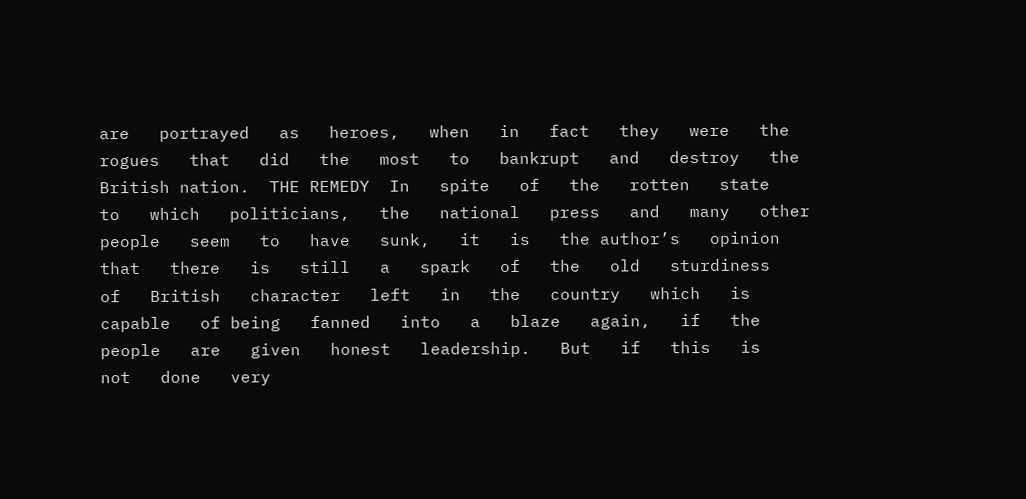are   portrayed   as   heroes,   when   in   fact   they   were   the   rogues   that   did   the   most   to   bankrupt   and   destroy   the British nation.  THE REMEDY  In   spite   of   the   rotten   state   to   which   politicians,   the   national   press   and   many   other   people   seem   to   have   sunk,   it   is   the author’s   opinion   that   there   is   still   a   spark   of   the   old   sturdiness   of   British   character   left   in   the   country   which   is   capable   of being   fanned   into   a   blaze   again,   if   the   people   are   given   honest   leadership.   But   if   this   is   not   done   very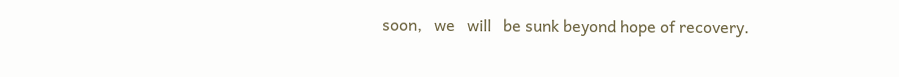soon,   we   will   be sunk beyond hope of recovery.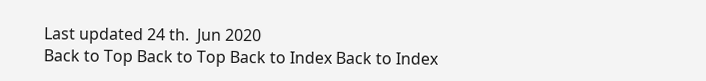Last updated 24 th.  Jun 2020
Back to Top Back to Top Back to Index Back to Index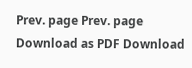Prev. page Prev. page Download as PDF Download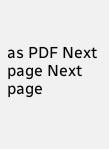as PDF Next page Next page